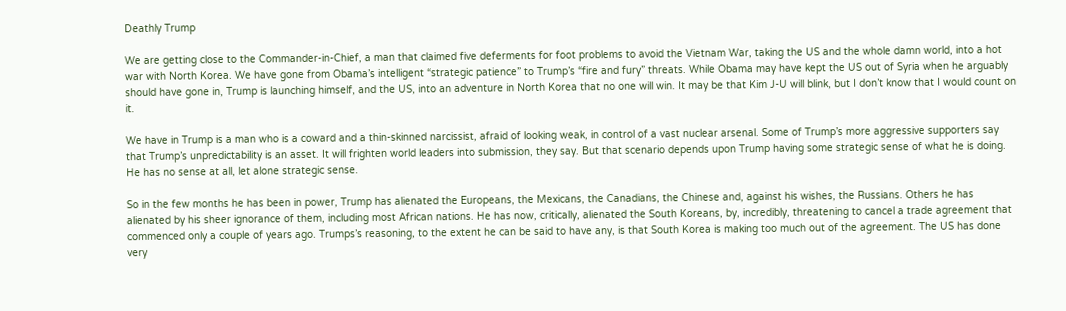Deathly Trump

We are getting close to the Commander-in-Chief, a man that claimed five deferments for foot problems to avoid the Vietnam War, taking the US and the whole damn world, into a hot war with North Korea. We have gone from Obama’s intelligent “strategic patience” to Trump’s “fire and fury” threats. While Obama may have kept the US out of Syria when he arguably should have gone in, Trump is launching himself, and the US, into an adventure in North Korea that no one will win. It may be that Kim J-U will blink, but I don’t know that I would count on it.

We have in Trump is a man who is a coward and a thin-skinned narcissist, afraid of looking weak, in control of a vast nuclear arsenal. Some of Trump’s more aggressive supporters say that Trump’s unpredictability is an asset. It will frighten world leaders into submission, they say. But that scenario depends upon Trump having some strategic sense of what he is doing. He has no sense at all, let alone strategic sense.

So in the few months he has been in power, Trump has alienated the Europeans, the Mexicans, the Canadians, the Chinese and, against his wishes, the Russians. Others he has alienated by his sheer ignorance of them, including most African nations. He has now, critically, alienated the South Koreans, by, incredibly, threatening to cancel a trade agreement that commenced only a couple of years ago. Trumps’s reasoning, to the extent he can be said to have any, is that South Korea is making too much out of the agreement. The US has done very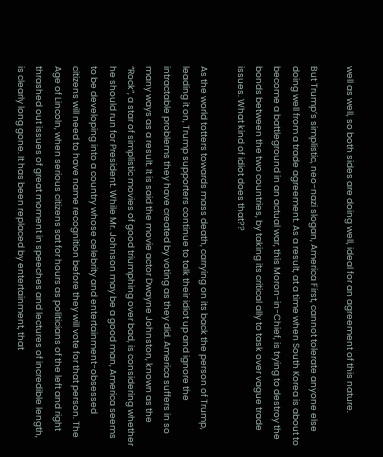well as well, so both sides are doing well, ideal for an agreement of this nature.

But Trump’s simplistic, neo-nazi slogan, America First, cannot tolerate anyone else doing well from a trade agreement. As a result, at a time when South Korea is about to become a battleground in an actual war, this Moron-in-Chief, is trying to destroy the bonds between the two countries, by taking its critical ally to task over vague trade issues. What kind of idiot does that??

As the world totters towards mass death, carrying on its back the person of Trump, leading it on, Trump supporters continue to talk their idiot up and ignore the intractable problems they have created by voting as they did. America suffers in so many ways as a result. It is said the movie actor Dwayne Johnston, known as the “Rock”, a star of simplistic movies of good triumphing over bad, is considering whether he should run for President. While Mr. Johnson may be a good man, America seems to be developing into a country whose celebrity and entertainment-obsessed citizens will need to have name recognition before they will vote for that person. The Age of Lincoln, when serious citizens sat for hours as politicians of the left and right thrashed out issues of great moment in speeches and lectures of incredible length, is clearly long gone. It has been replaced by entertainment, that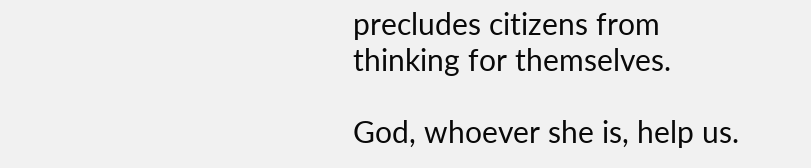precludes citizens from thinking for themselves.

God, whoever she is, help us.